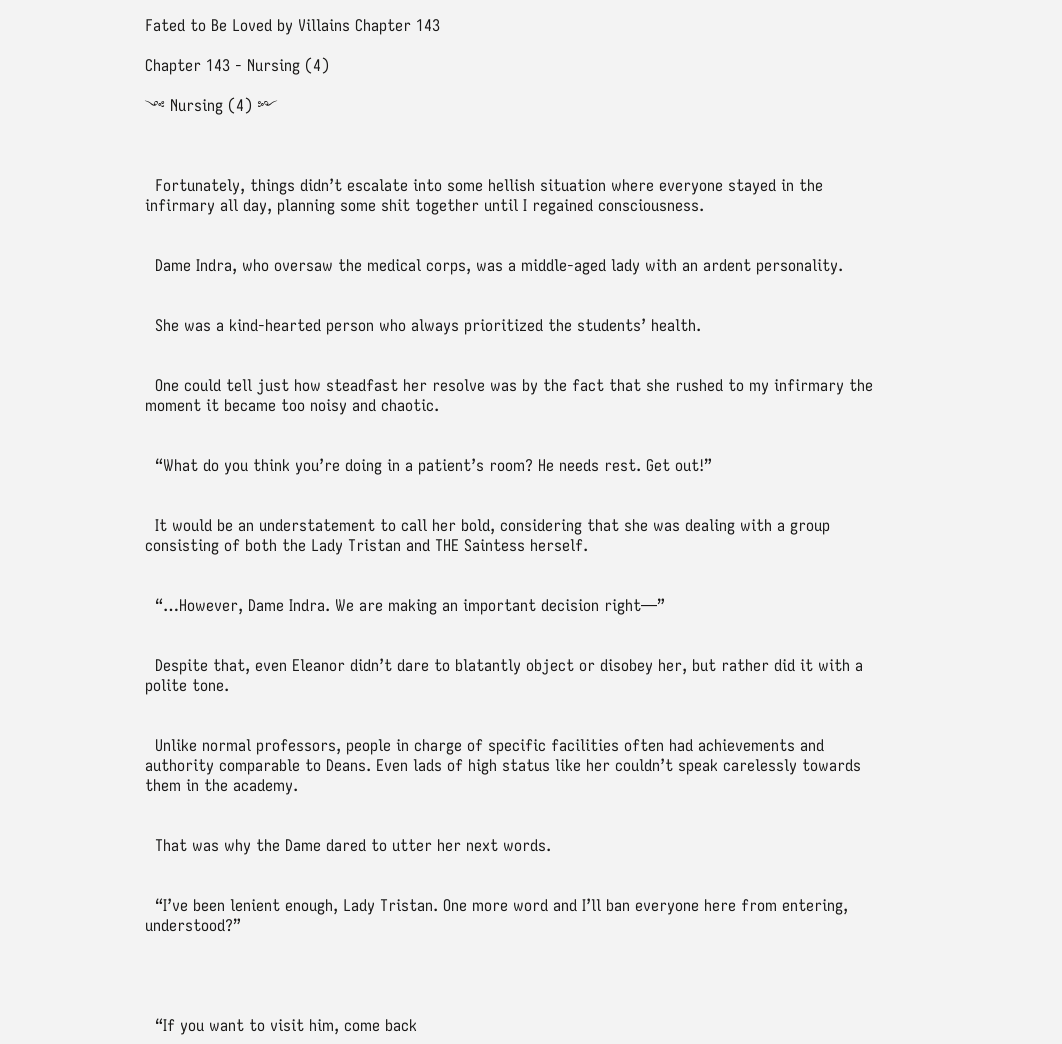Fated to Be Loved by Villains Chapter 143

Chapter 143 - Nursing (4)

༺ Nursing (4) ༻



  Fortunately, things didn’t escalate into some hellish situation where everyone stayed in the infirmary all day, planning some shit together until I regained consciousness.


  Dame Indra, who oversaw the medical corps, was a middle-aged lady with an ardent personality.


  She was a kind-hearted person who always prioritized the students’ health.


  One could tell just how steadfast her resolve was by the fact that she rushed to my infirmary the moment it became too noisy and chaotic.


  “What do you think you’re doing in a patient’s room? He needs rest. Get out!”


  It would be an understatement to call her bold, considering that she was dealing with a group consisting of both the Lady Tristan and THE Saintess herself.


  “…However, Dame Indra. We are making an important decision right—”


  Despite that, even Eleanor didn’t dare to blatantly object or disobey her, but rather did it with a polite tone.


  Unlike normal professors, people in charge of specific facilities often had achievements and authority comparable to Deans. Even lads of high status like her couldn’t speak carelessly towards them in the academy.


  That was why the Dame dared to utter her next words.


  “I’ve been lenient enough, Lady Tristan. One more word and I’ll ban everyone here from entering, understood?”




  “If you want to visit him, come back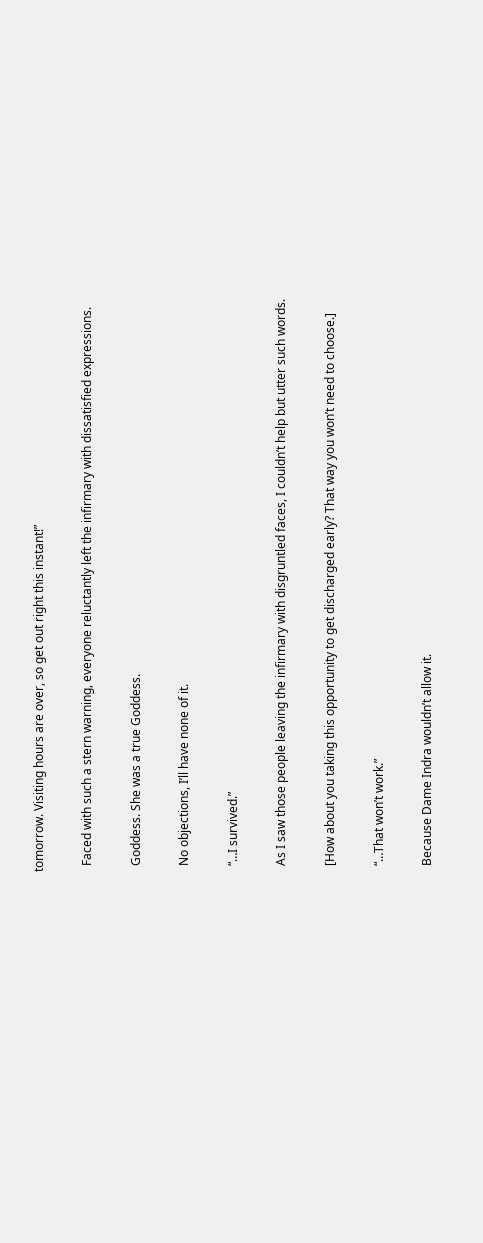tomorrow. Visiting hours are over, so get out right this instant!”


  Faced with such a stern warning, everyone reluctantly left the infirmary with dissatisfied expressions.


  Goddess. She was a true Goddess.


  No objections, I’ll have none of it.


  “…I survived.”


  As I saw those people leaving the infirmary with disgruntled faces, I couldn’t help but utter such words.


  [How about you taking this opportunity to get discharged early? That way you won’t need to choose.]


  “…That won’t work.”


  Because Dame Indra wouldn’t allow it.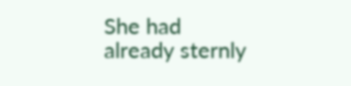She had already sternly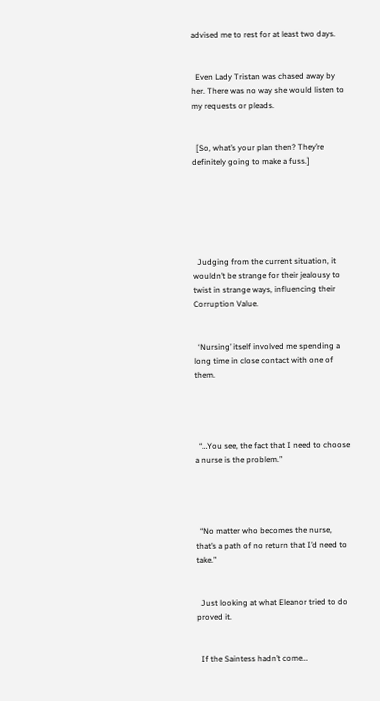advised me to rest for at least two days.


  Even Lady Tristan was chased away by her. There was no way she would listen to my requests or pleads.


  [So, what’s your plan then? They’re definitely going to make a fuss.]






  Judging from the current situation, it wouldn’t be strange for their jealousy to twist in strange ways, influencing their Corruption Value.


  ‘Nursing’ itself involved me spending a long time in close contact with one of them.




  “…You see, the fact that I need to choose a nurse is the problem.”




  “No matter who becomes the nurse, that’s a path of no return that I’d need to take.”


  Just looking at what Eleanor tried to do proved it.


  If the Saintess hadn’t come…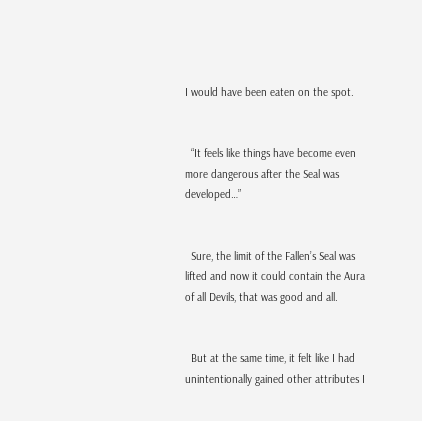I would have been eaten on the spot.


  “It feels like things have become even more dangerous after the Seal was developed…”


  Sure, the limit of the Fallen’s Seal was lifted and now it could contain the Aura of all Devils, that was good and all.


  But at the same time, it felt like I had unintentionally gained other attributes I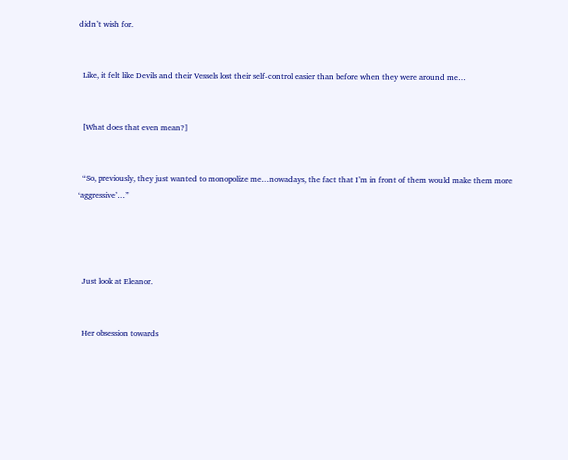didn’t wish for.


  Like, it felt like Devils and their Vessels lost their self-control easier than before when they were around me…


  [What does that even mean?]


  “So, previously, they just wanted to monopolize me…nowadays, the fact that I’m in front of them would make them more ‘aggressive’…”




  Just look at Eleanor.


  Her obsession towards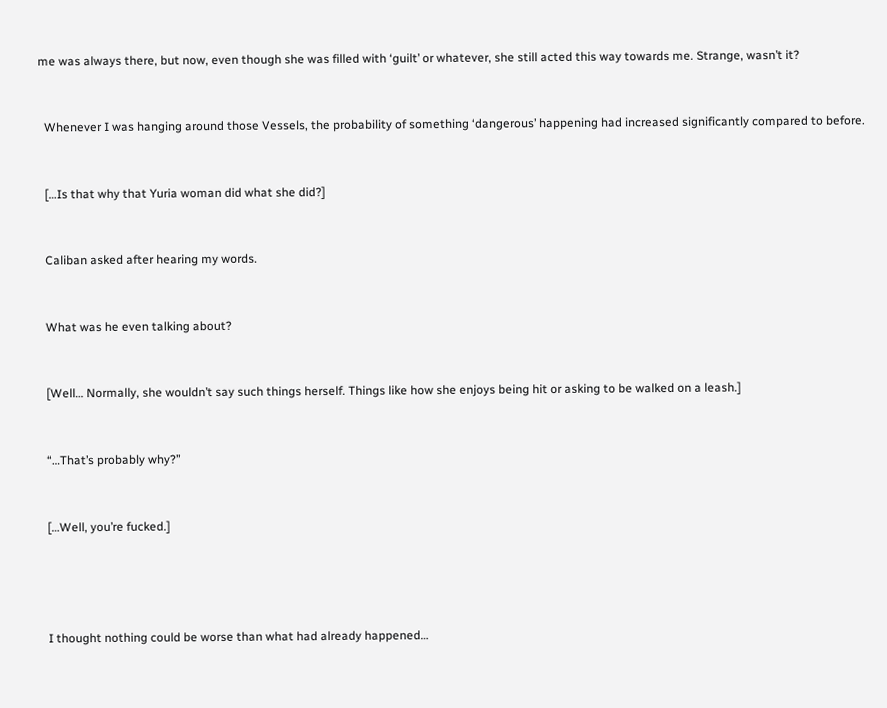me was always there, but now, even though she was filled with ‘guilt’ or whatever, she still acted this way towards me. Strange, wasn’t it?


  Whenever I was hanging around those Vessels, the probability of something ‘dangerous’ happening had increased significantly compared to before.


  […Is that why that Yuria woman did what she did?]


  Caliban asked after hearing my words.


  What was he even talking about?


  [Well… Normally, she wouldn’t say such things herself. Things like how she enjoys being hit or asking to be walked on a leash.]


  “…That’s probably why?”


  […Well, you’re fucked.]




  I thought nothing could be worse than what had already happened…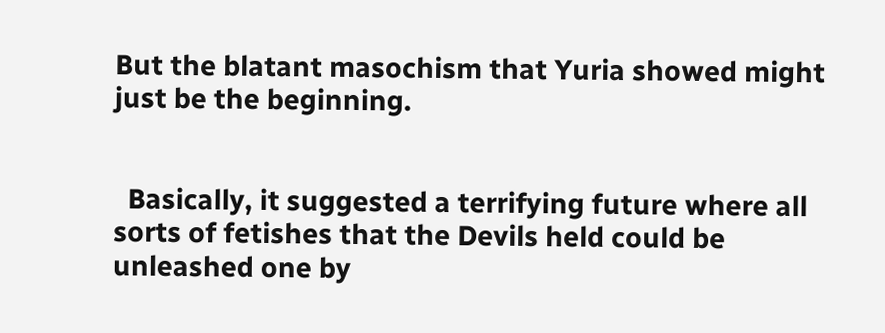But the blatant masochism that Yuria showed might just be the beginning.


  Basically, it suggested a terrifying future where all sorts of fetishes that the Devils held could be unleashed one by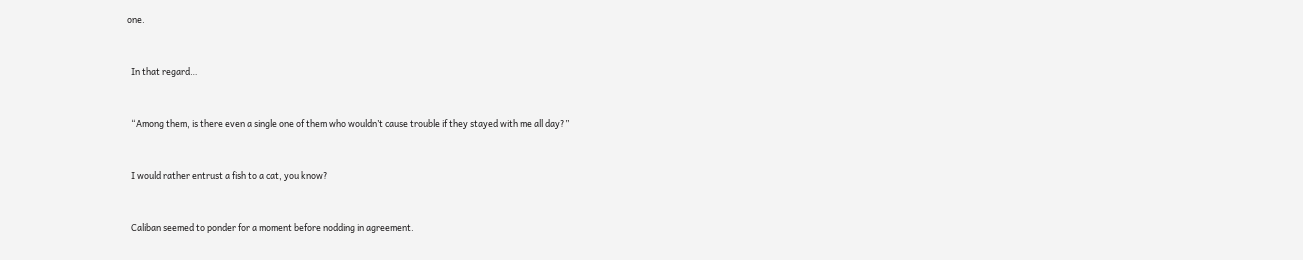one.


  In that regard…


  “Among them, is there even a single one of them who wouldn’t cause trouble if they stayed with me all day?”


  I would rather entrust a fish to a cat, you know?


  Caliban seemed to ponder for a moment before nodding in agreement.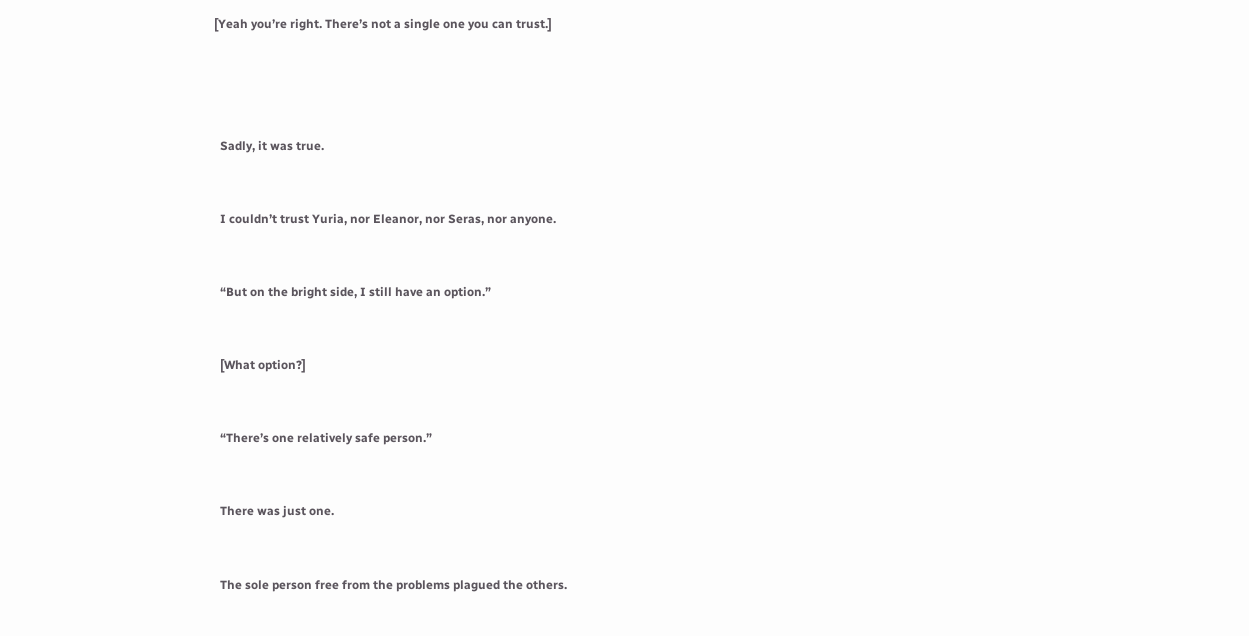[Yeah you’re right. There’s not a single one you can trust.]




  Sadly, it was true.


  I couldn’t trust Yuria, nor Eleanor, nor Seras, nor anyone.


  “But on the bright side, I still have an option.”


  [What option?]


  “There’s one relatively safe person.”


  There was just one.


  The sole person free from the problems plagued the others.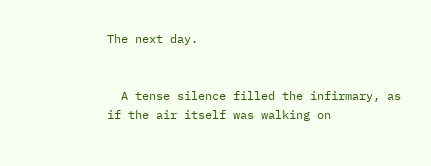The next day.


  A tense silence filled the infirmary, as if the air itself was walking on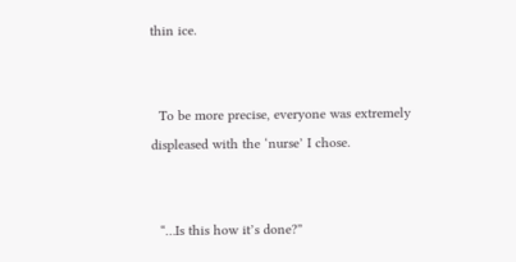thin ice.


  To be more precise, everyone was extremely displeased with the ‘nurse’ I chose.


  “…Is this how it’s done?”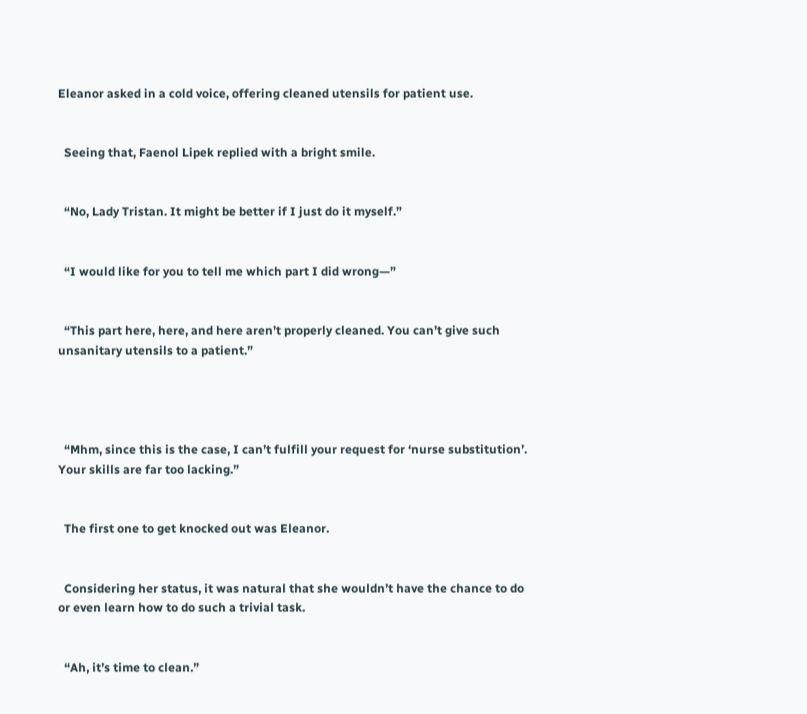Eleanor asked in a cold voice, offering cleaned utensils for patient use.


  Seeing that, Faenol Lipek replied with a bright smile.


  “No, Lady Tristan. It might be better if I just do it myself.”


  “I would like for you to tell me which part I did wrong—”


  “This part here, here, and here aren’t properly cleaned. You can’t give such unsanitary utensils to a patient.”




  “Mhm, since this is the case, I can’t fulfill your request for ‘nurse substitution’. Your skills are far too lacking.”


  The first one to get knocked out was Eleanor.


  Considering her status, it was natural that she wouldn’t have the chance to do or even learn how to do such a trivial task.


  “Ah, it’s time to clean.”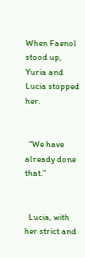When Faenol stood up, Yuria and Lucia stopped her.


  “We have already done that.”


  Lucia, with her strict and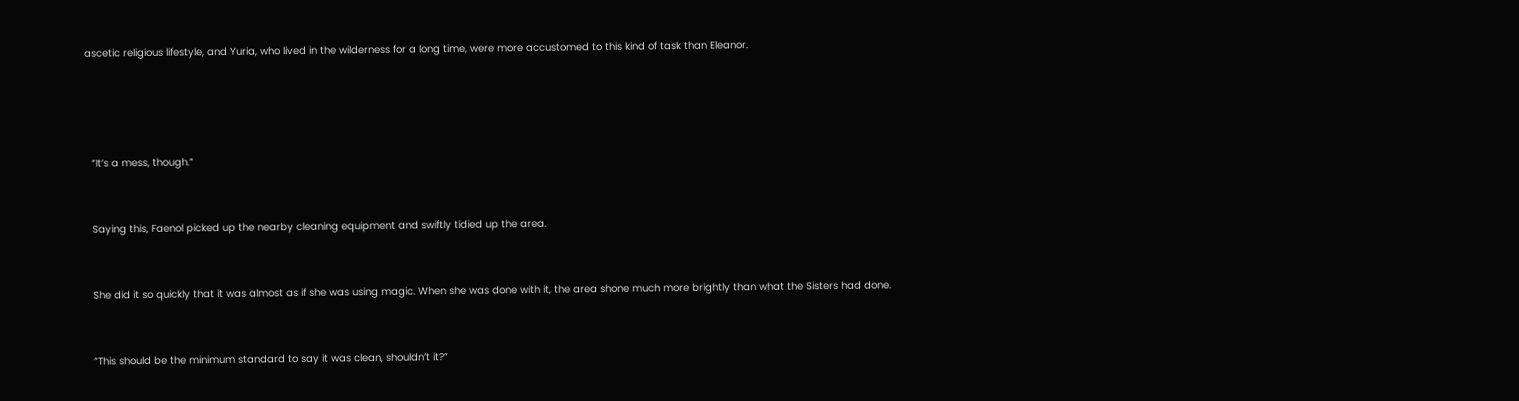ascetic religious lifestyle, and Yuria, who lived in the wilderness for a long time, were more accustomed to this kind of task than Eleanor.




  “It’s a mess, though.”


  Saying this, Faenol picked up the nearby cleaning equipment and swiftly tidied up the area.


  She did it so quickly that it was almost as if she was using magic. When she was done with it, the area shone much more brightly than what the Sisters had done.


  “This should be the minimum standard to say it was clean, shouldn’t it?”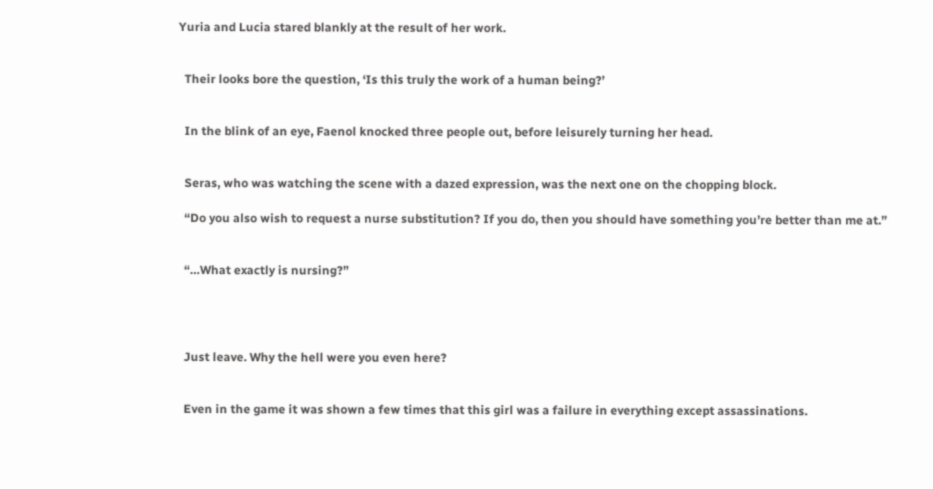Yuria and Lucia stared blankly at the result of her work.


  Their looks bore the question, ‘Is this truly the work of a human being?’


  In the blink of an eye, Faenol knocked three people out, before leisurely turning her head.


  Seras, who was watching the scene with a dazed expression, was the next one on the chopping block.

  “Do you also wish to request a nurse substitution? If you do, then you should have something you’re better than me at.”


  “…What exactly is nursing?”




  Just leave. Why the hell were you even here?


  Even in the game it was shown a few times that this girl was a failure in everything except assassinations.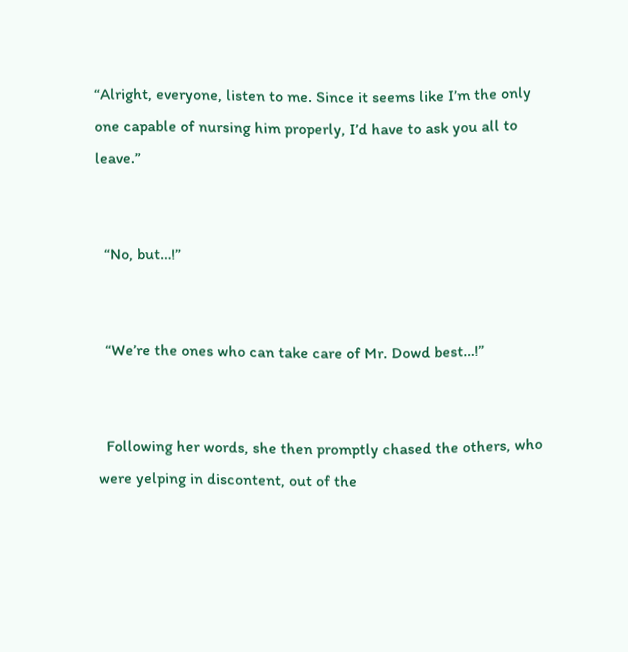“Alright, everyone, listen to me. Since it seems like I’m the only one capable of nursing him properly, I’d have to ask you all to leave.”


  “No, but…!”


  “We’re the ones who can take care of Mr. Dowd best…!”


  Following her words, she then promptly chased the others, who were yelping in discontent, out of the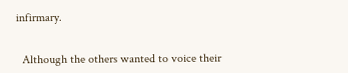infirmary.


  Although the others wanted to voice their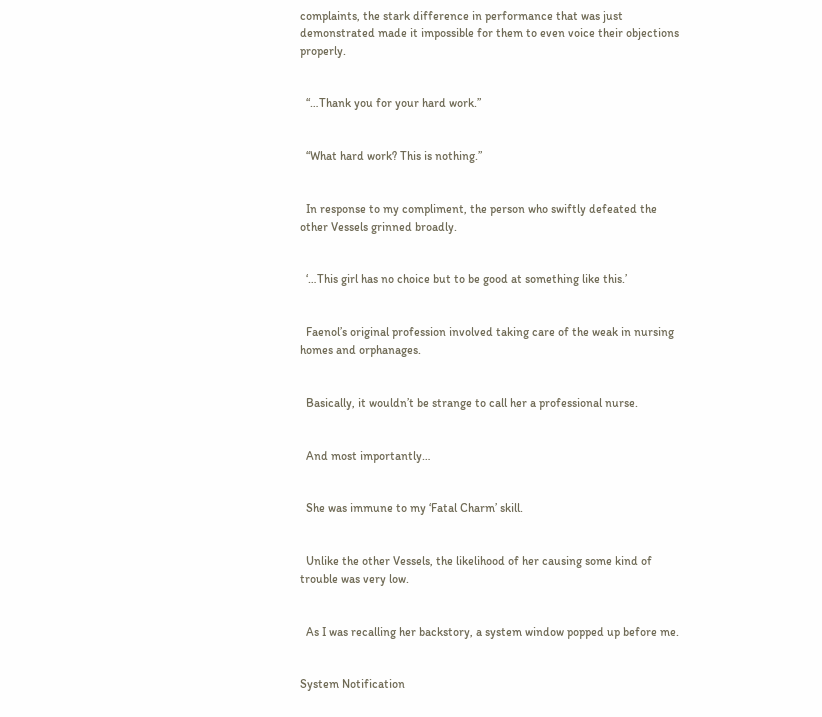complaints, the stark difference in performance that was just demonstrated made it impossible for them to even voice their objections properly.


  “…Thank you for your hard work.”


  “What hard work? This is nothing.”


  In response to my compliment, the person who swiftly defeated the other Vessels grinned broadly.


  ‘…This girl has no choice but to be good at something like this.’


  Faenol’s original profession involved taking care of the weak in nursing homes and orphanages.


  Basically, it wouldn’t be strange to call her a professional nurse.


  And most importantly…


  She was immune to my ‘Fatal Charm’ skill.


  Unlike the other Vessels, the likelihood of her causing some kind of trouble was very low.


  As I was recalling her backstory, a system window popped up before me.


System Notification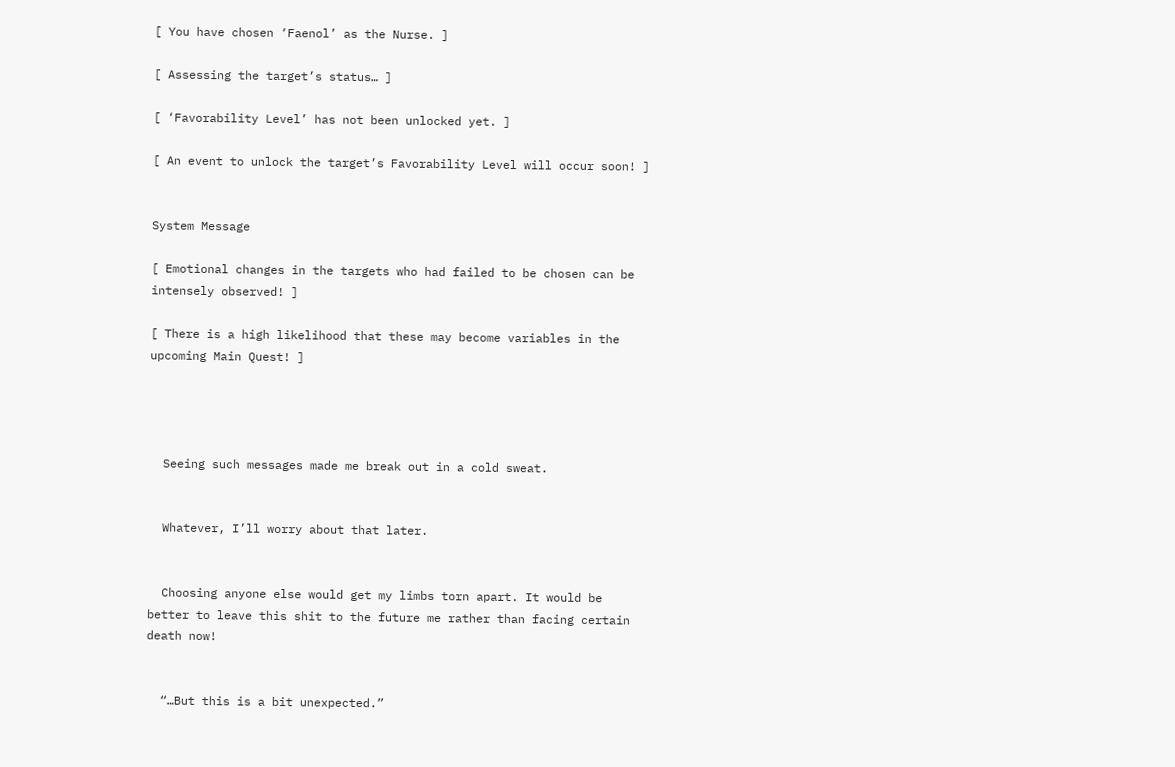[ You have chosen ‘Faenol’ as the Nurse. ]

[ Assessing the target’s status… ]

[ ‘Favorability Level’ has not been unlocked yet. ]

[ An event to unlock the target’s Favorability Level will occur soon! ]


System Message

[ Emotional changes in the targets who had failed to be chosen can be intensely observed! ]

[ There is a high likelihood that these may become variables in the upcoming Main Quest! ]




  Seeing such messages made me break out in a cold sweat.


  Whatever, I’ll worry about that later.


  Choosing anyone else would get my limbs torn apart. It would be better to leave this shit to the future me rather than facing certain death now!


  “…But this is a bit unexpected.”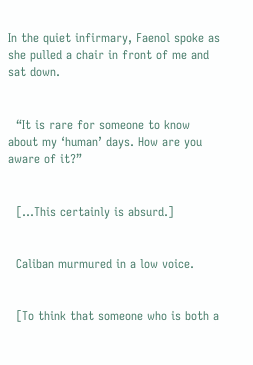In the quiet infirmary, Faenol spoke as she pulled a chair in front of me and sat down.


  “It is rare for someone to know about my ‘human’ days. How are you aware of it?”


  […This certainly is absurd.]


  Caliban murmured in a low voice.


  [To think that someone who is both a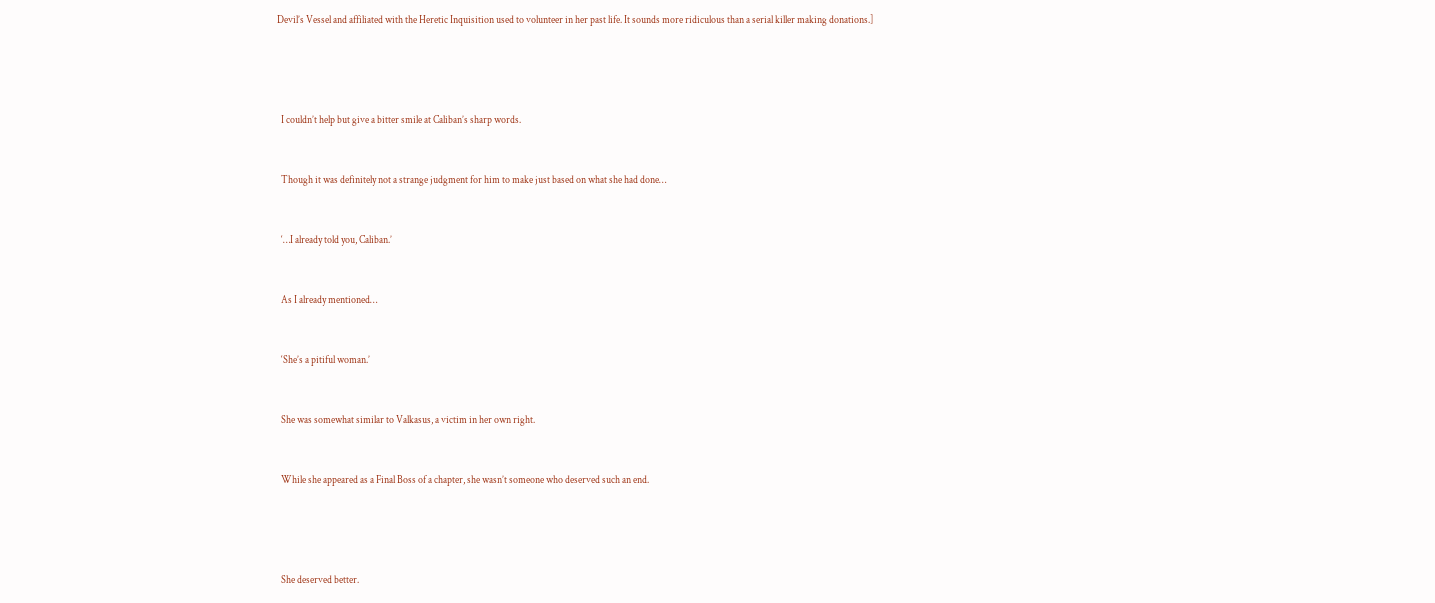Devil’s Vessel and affiliated with the Heretic Inquisition used to volunteer in her past life. It sounds more ridiculous than a serial killer making donations.]




  I couldn’t help but give a bitter smile at Caliban’s sharp words.


  Though it was definitely not a strange judgment for him to make just based on what she had done…


  ‘…I already told you, Caliban.’


  As I already mentioned…


  ‘She’s a pitiful woman.’


  She was somewhat similar to Valkasus, a victim in her own right.


  While she appeared as a Final Boss of a chapter, she wasn’t someone who deserved such an end.




  She deserved better.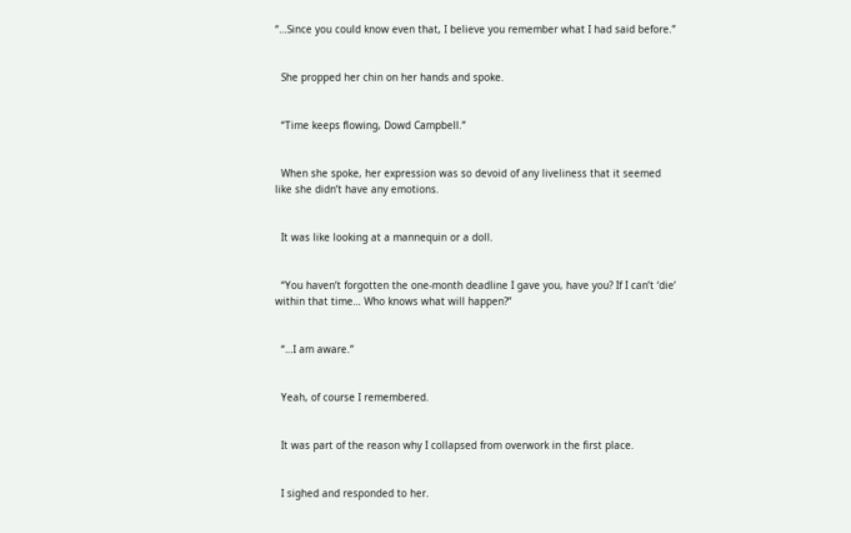“…Since you could know even that, I believe you remember what I had said before.”


  She propped her chin on her hands and spoke.


  “Time keeps flowing, Dowd Campbell.”


  When she spoke, her expression was so devoid of any liveliness that it seemed like she didn’t have any emotions.


  It was like looking at a mannequin or a doll.


  “You haven’t forgotten the one-month deadline I gave you, have you? If I can’t ‘die’ within that time… Who knows what will happen?”


  “…I am aware.”


  Yeah, of course I remembered.


  It was part of the reason why I collapsed from overwork in the first place.


  I sighed and responded to her.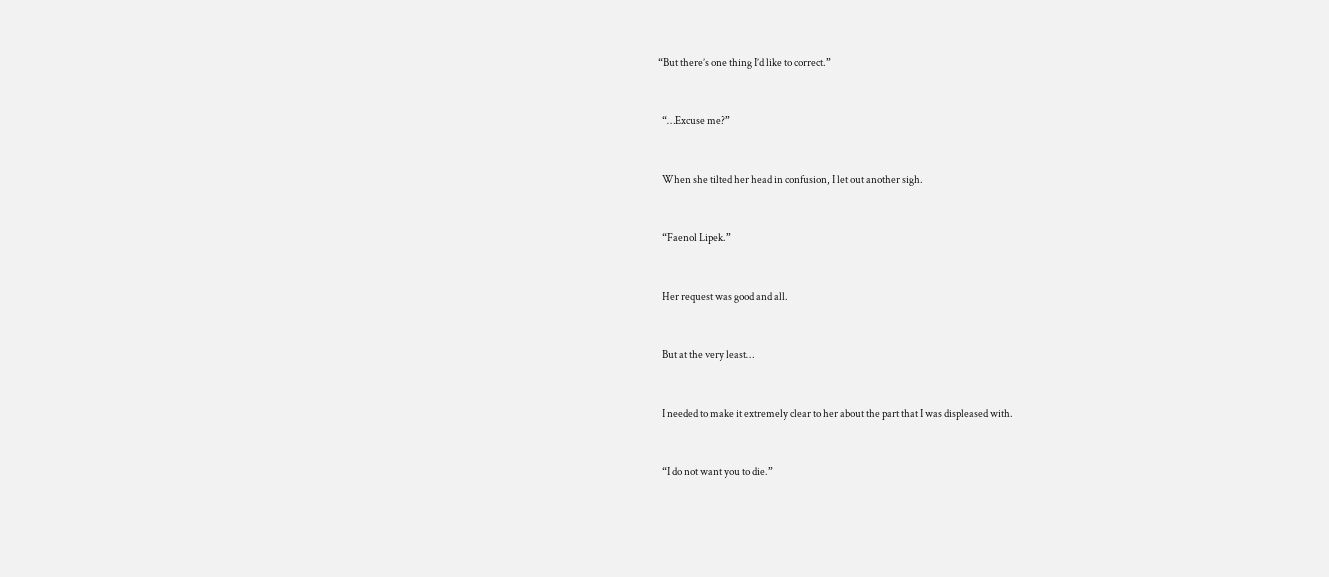“But there’s one thing I’d like to correct.”


  “…Excuse me?”


  When she tilted her head in confusion, I let out another sigh.


  “Faenol Lipek.”


  Her request was good and all.


  But at the very least…


  I needed to make it extremely clear to her about the part that I was displeased with.


  “I do not want you to die.”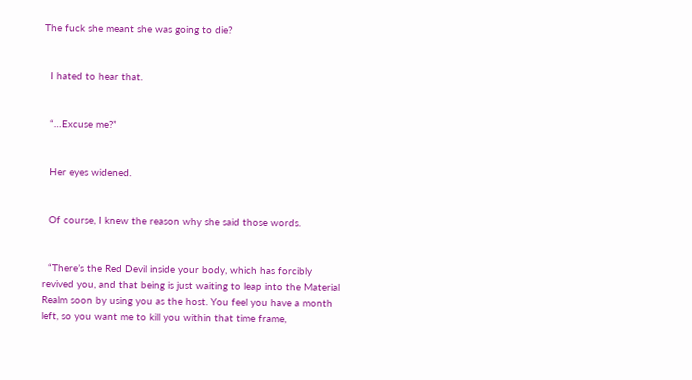The fuck she meant she was going to die?


  I hated to hear that.


  “…Excuse me?”


  Her eyes widened.


  Of course, I knew the reason why she said those words.


  “There’s the Red Devil inside your body, which has forcibly revived you, and that being is just waiting to leap into the Material Realm soon by using you as the host. You feel you have a month left, so you want me to kill you within that time frame,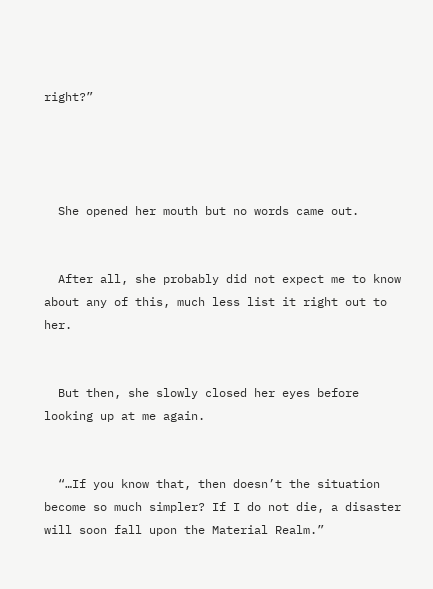right?”




  She opened her mouth but no words came out.


  After all, she probably did not expect me to know about any of this, much less list it right out to her.


  But then, she slowly closed her eyes before looking up at me again.


  “…If you know that, then doesn’t the situation become so much simpler? If I do not die, a disaster will soon fall upon the Material Realm.”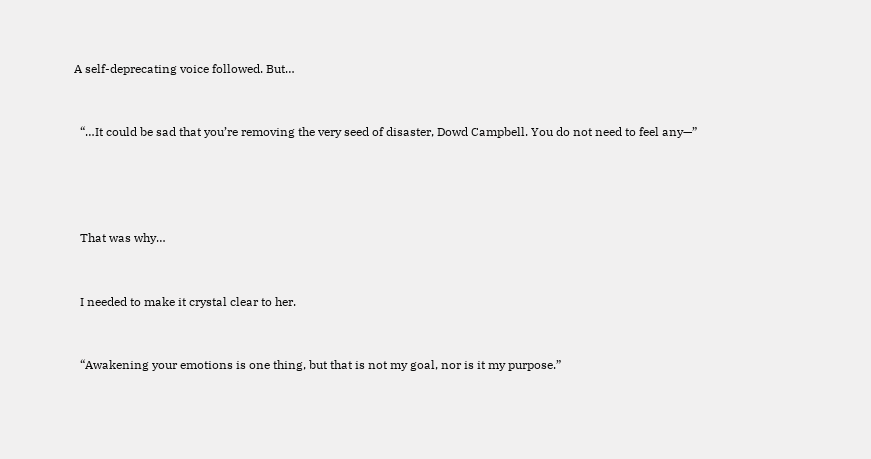A self-deprecating voice followed. But…


  “…It could be sad that you’re removing the very seed of disaster, Dowd Campbell. You do not need to feel any—”




  That was why…


  I needed to make it crystal clear to her.


  “Awakening your emotions is one thing, but that is not my goal, nor is it my purpose.”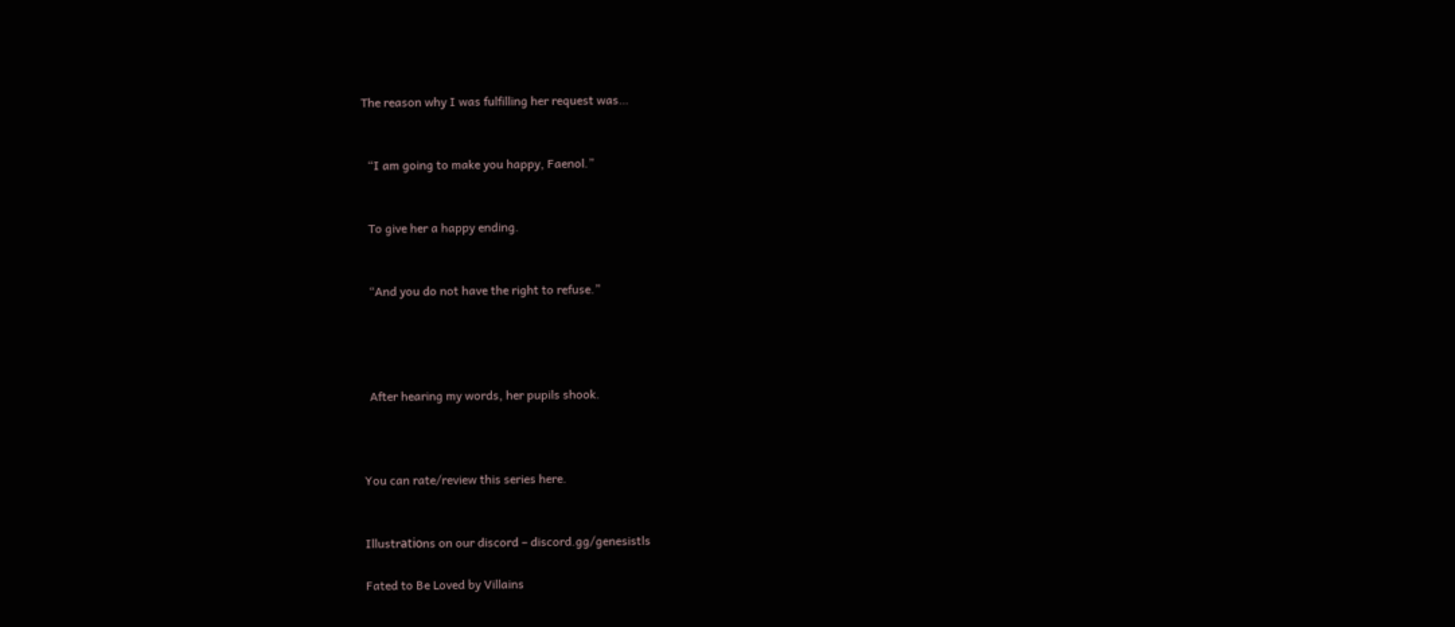The reason why I was fulfilling her request was…


  “I am going to make you happy, Faenol.”


  To give her a happy ending.


  “And you do not have the right to refuse.”




  After hearing my words, her pupils shook.



You can rate/review this series here.


Illustrаtiоns on our discord – discord.gg/genesistls

Fated to Be Loved by Villains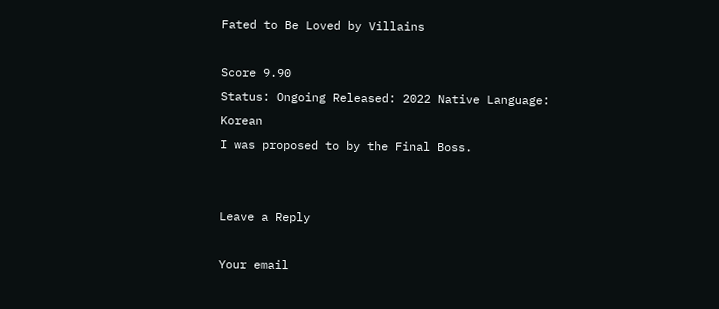Fated to Be Loved by Villains

Score 9.90
Status: Ongoing Released: 2022 Native Language: Korean
I was proposed to by the Final Boss.


Leave a Reply

Your email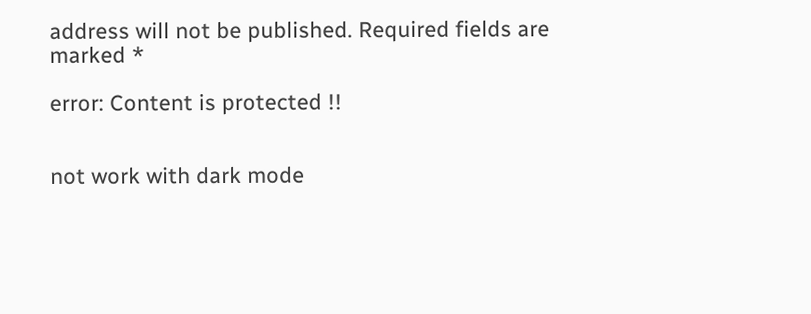address will not be published. Required fields are marked *

error: Content is protected !!


not work with dark mode